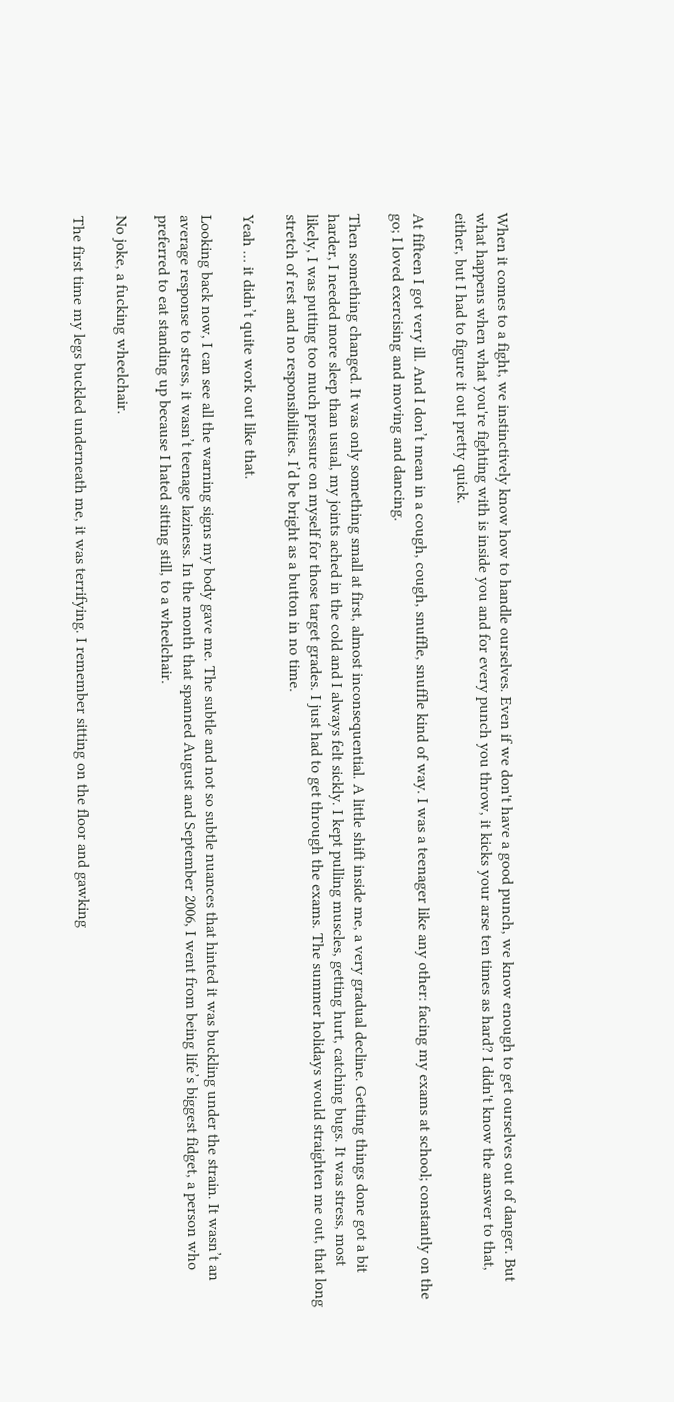When it comes to a fight, we instinctively know how to handle ourselves. Even if we don't have a good punch, we know enough to get ourselves out of danger. But what happens when what you're fighting with is inside you and for every punch you throw, it kicks your arse ten times as hard? I didn't know the answer to that, either, but I had to figure it out pretty quick.

At fifteen I got very ill. And I don’t mean in a cough, cough, snuffle, snuffle kind of way. I was a teenager like any other: facing my exams at school; constantly on the go; I loved exercising and moving and dancing.

Then something changed. It was only something small at first, almost inconsequential. A little shift inside me, a very gradual decline. Getting things done got a bit harder, I needed more sleep than usual, my joints ached in the cold and I always felt sickly. I kept pulling muscles, getting hurt, catching bugs. It was stress, most likely, I was putting too much pressure on myself for those target grades. I just had to get through the exams. The summer holidays would straighten me out, that long stretch of rest and no responsibilities. I’d be bright as a button in no time.

Yeah … it didn’t quite work out like that.

Looking back now, I can see all the warning signs my body gave me. The subtle and not so subtle nuances that hinted it was buckling under the strain. It wasn’t an average response to stress, it wasn’t teenage laziness. In the month that spanned August and September 2006, I went from being life’s biggest fidget, a person who preferred to eat standing up because I hated sitting still, to a wheelchair.

No joke, a fucking wheelchair.

The first time my legs buckled underneath me, it was terrifying. I remember sitting on the floor and gawking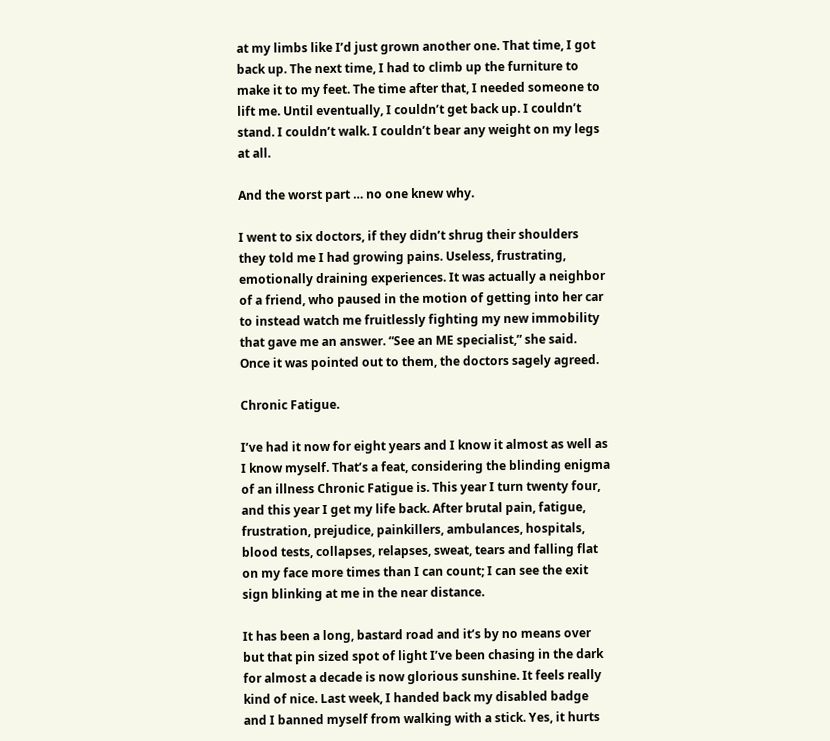at my limbs like I’d just grown another one. That time, I got back up. The next time, I had to climb up the furniture to make it to my feet. The time after that, I needed someone to lift me. Until eventually, I couldn’t get back up. I couldn’t stand. I couldn’t walk. I couldn’t bear any weight on my legs at all.

And the worst part … no one knew why.

I went to six doctors, if they didn’t shrug their shoulders they told me I had growing pains. Useless, frustrating, emotionally draining experiences. It was actually a neighbor of a friend, who paused in the motion of getting into her car to instead watch me fruitlessly fighting my new immobility that gave me an answer. “See an ME specialist,” she said. Once it was pointed out to them, the doctors sagely agreed.

Chronic Fatigue.

I’ve had it now for eight years and I know it almost as well as I know myself. That’s a feat, considering the blinding enigma of an illness Chronic Fatigue is. This year I turn twenty four, and this year I get my life back. After brutal pain, fatigue, frustration, prejudice, painkillers, ambulances, hospitals, blood tests, collapses, relapses, sweat, tears and falling flat on my face more times than I can count; I can see the exit sign blinking at me in the near distance.

It has been a long, bastard road and it’s by no means over but that pin sized spot of light I’ve been chasing in the dark for almost a decade is now glorious sunshine. It feels really kind of nice. Last week, I handed back my disabled badge and I banned myself from walking with a stick. Yes, it hurts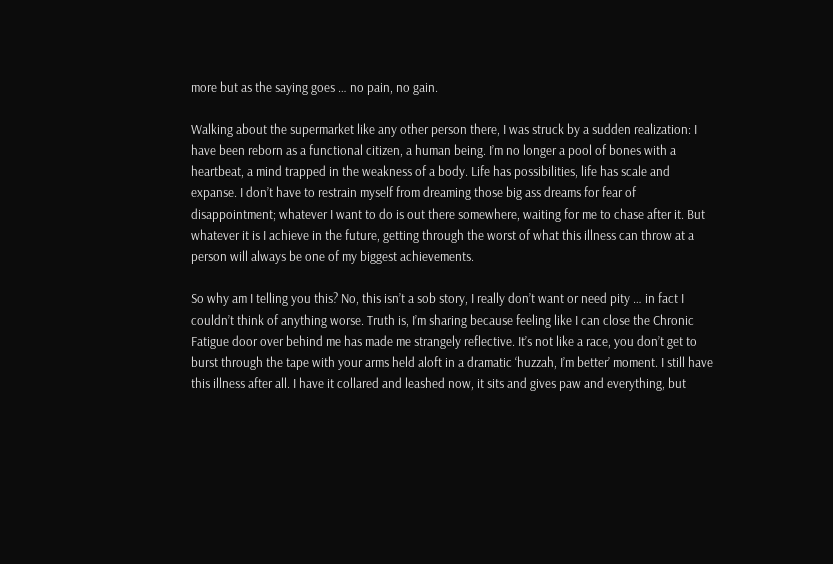more but as the saying goes … no pain, no gain.

Walking about the supermarket like any other person there, I was struck by a sudden realization: I have been reborn as a functional citizen, a human being. I’m no longer a pool of bones with a heartbeat, a mind trapped in the weakness of a body. Life has possibilities, life has scale and expanse. I don’t have to restrain myself from dreaming those big ass dreams for fear of disappointment; whatever I want to do is out there somewhere, waiting for me to chase after it. But whatever it is I achieve in the future, getting through the worst of what this illness can throw at a person will always be one of my biggest achievements.

So why am I telling you this? No, this isn’t a sob story, I really don’t want or need pity … in fact I couldn’t think of anything worse. Truth is, I’m sharing because feeling like I can close the Chronic Fatigue door over behind me has made me strangely reflective. It’s not like a race, you don’t get to burst through the tape with your arms held aloft in a dramatic ‘huzzah, I’m better’ moment. I still have this illness after all. I have it collared and leashed now, it sits and gives paw and everything, but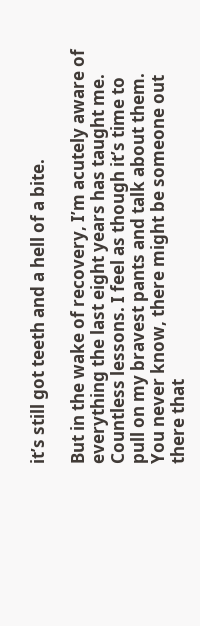it’s still got teeth and a hell of a bite.

But in the wake of recovery, I’m acutely aware of everything the last eight years has taught me. Countless lessons. I feel as though it’s time to pull on my bravest pants and talk about them. You never know, there might be someone out there that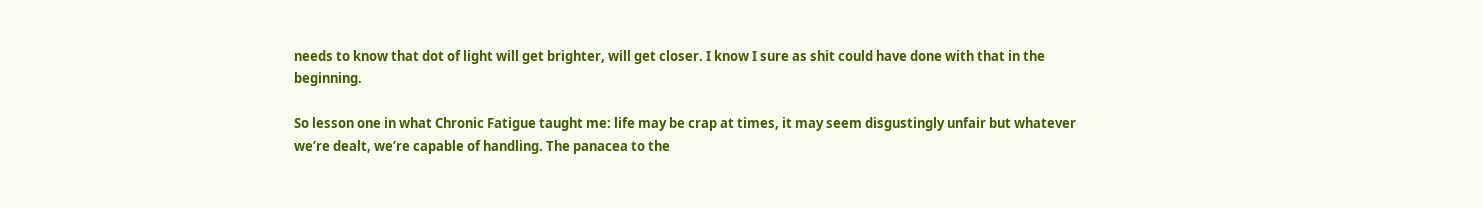needs to know that dot of light will get brighter, will get closer. I know I sure as shit could have done with that in the beginning.

So lesson one in what Chronic Fatigue taught me: life may be crap at times, it may seem disgustingly unfair but whatever we’re dealt, we’re capable of handling. The panacea to the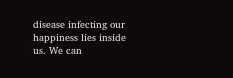disease infecting our happiness lies inside us. We can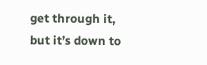get through it, but it’s down to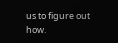us to figure out how.